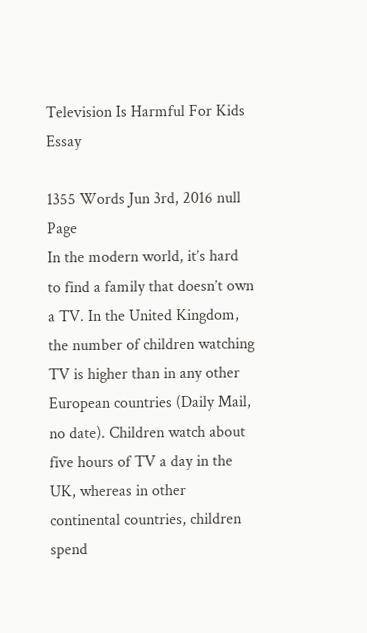Television Is Harmful For Kids Essay

1355 Words Jun 3rd, 2016 null Page
In the modern world, it’s hard to find a family that doesn’t own a TV. In the United Kingdom, the number of children watching TV is higher than in any other European countries (Daily Mail, no date). Children watch about five hours of TV a day in the UK, whereas in other continental countries, children spend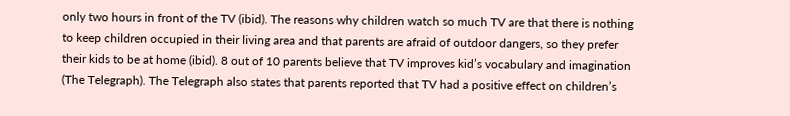only two hours in front of the TV (ibid). The reasons why children watch so much TV are that there is nothing to keep children occupied in their living area and that parents are afraid of outdoor dangers, so they prefer their kids to be at home (ibid). 8 out of 10 parents believe that TV improves kid’s vocabulary and imagination (The Telegraph). The Telegraph also states that parents reported that TV had a positive effect on children’s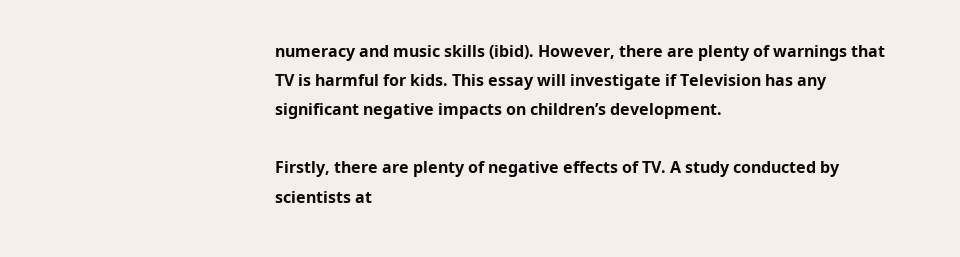numeracy and music skills (ibid). However, there are plenty of warnings that TV is harmful for kids. This essay will investigate if Television has any significant negative impacts on children’s development.

Firstly, there are plenty of negative effects of TV. A study conducted by scientists at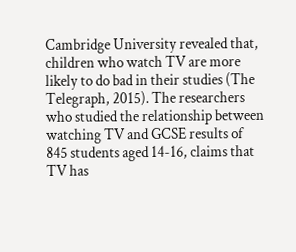Cambridge University revealed that, children who watch TV are more likely to do bad in their studies (The Telegraph, 2015). The researchers who studied the relationship between watching TV and GCSE results of 845 students aged 14-16, claims that TV has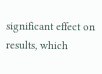significant effect on results, which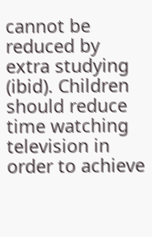cannot be reduced by extra studying (ibid). Children should reduce time watching television in order to achieve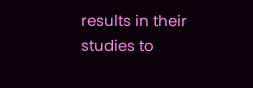results in their studies to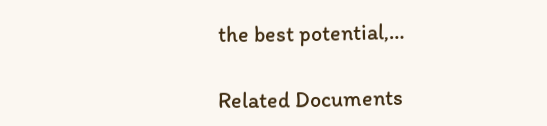the best potential,…

Related Documents